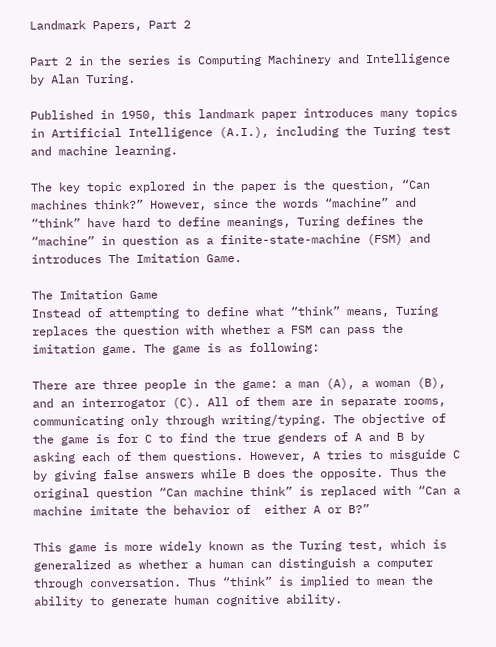Landmark Papers, Part 2

Part 2 in the series is Computing Machinery and Intelligence by Alan Turing.

Published in 1950, this landmark paper introduces many topics in Artificial Intelligence (A.I.), including the Turing test and machine learning.

The key topic explored in the paper is the question, “Can machines think?” However, since the words “machine” and “think” have hard to define meanings, Turing defines the “machine” in question as a finite-state-machine (FSM) and introduces The Imitation Game.

The Imitation Game
Instead of attempting to define what “think” means, Turing replaces the question with whether a FSM can pass the imitation game. The game is as following:

There are three people in the game: a man (A), a woman (B), and an interrogator (C). All of them are in separate rooms, communicating only through writing/typing. The objective of the game is for C to find the true genders of A and B by asking each of them questions. However, A tries to misguide C by giving false answers while B does the opposite. Thus the original question “Can machine think” is replaced with “Can a machine imitate the behavior of  either A or B?”

This game is more widely known as the Turing test, which is generalized as whether a human can distinguish a computer through conversation. Thus “think” is implied to mean the ability to generate human cognitive ability.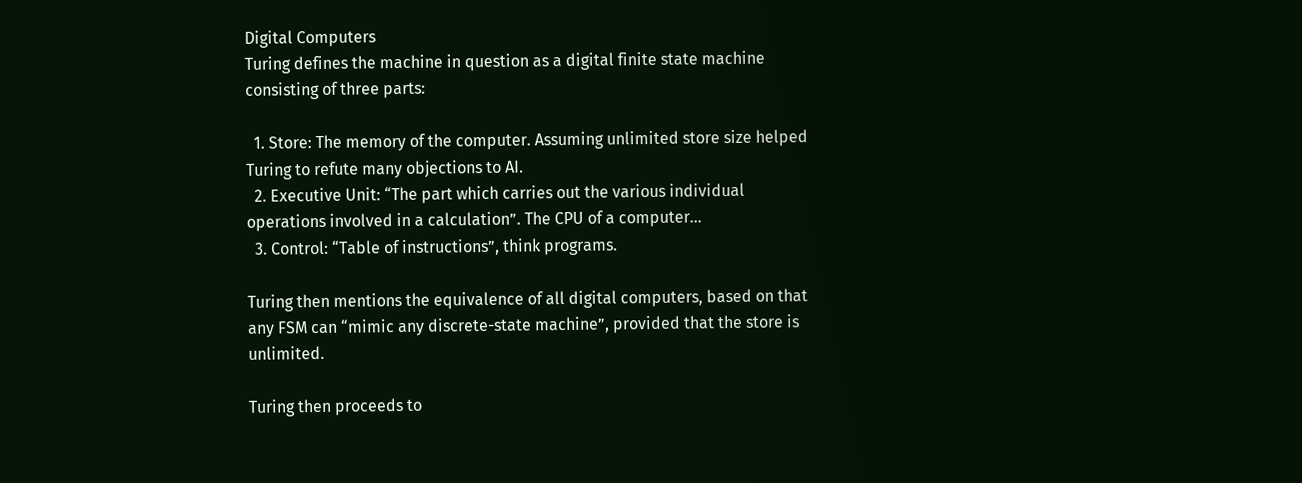Digital Computers
Turing defines the machine in question as a digital finite state machine consisting of three parts:

  1. Store: The memory of the computer. Assuming unlimited store size helped Turing to refute many objections to AI.
  2. Executive Unit: “The part which carries out the various individual operations involved in a calculation”. The CPU of a computer…
  3. Control: “Table of instructions”, think programs.

Turing then mentions the equivalence of all digital computers, based on that any FSM can “mimic any discrete-state machine”, provided that the store is unlimited.

Turing then proceeds to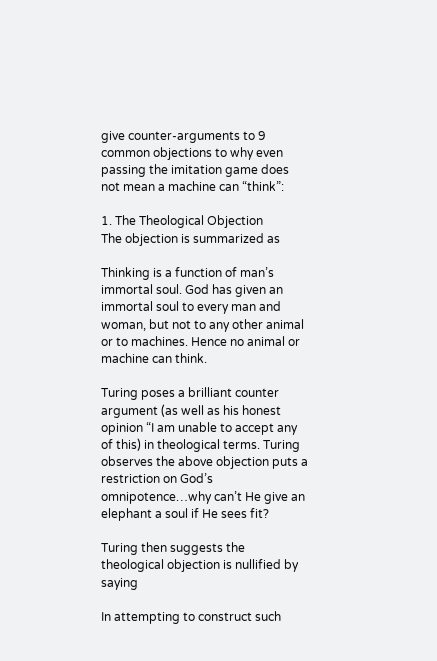give counter-arguments to 9 common objections to why even passing the imitation game does not mean a machine can “think”:

1. The Theological Objection
The objection is summarized as

Thinking is a function of man’s immortal soul. God has given an immortal soul to every man and woman, but not to any other animal or to machines. Hence no animal or machine can think.

Turing poses a brilliant counter argument (as well as his honest opinion “I am unable to accept any of this) in theological terms. Turing observes the above objection puts a restriction on God’s omnipotence…why can’t He give an elephant a soul if He sees fit?

Turing then suggests the theological objection is nullified by saying

In attempting to construct such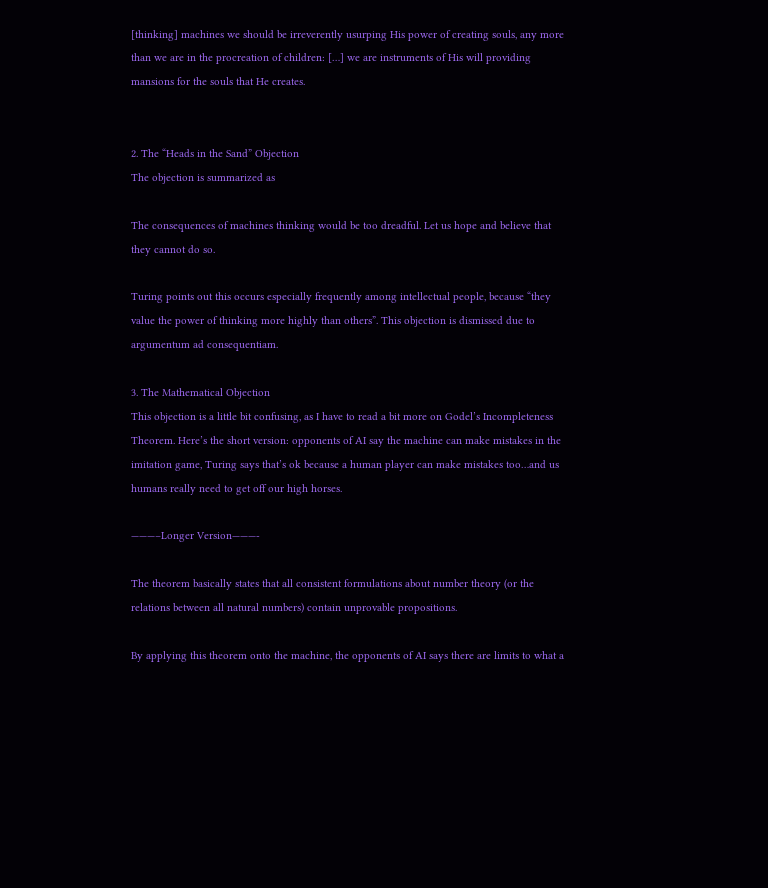[thinking] machines we should be irreverently usurping His power of creating souls, any more than we are in the procreation of children: […] we are instruments of His will providing mansions for the souls that He creates.


2. The “Heads in the Sand” Objection
The objection is summarized as

The consequences of machines thinking would be too dreadful. Let us hope and believe that they cannot do so.

Turing points out this occurs especially frequently among intellectual people, because “they value the power of thinking more highly than others”. This objection is dismissed due to argumentum ad consequentiam.

3. The Mathematical Objection
This objection is a little bit confusing, as I have to read a bit more on Godel’s Incompleteness Theorem. Here’s the short version: opponents of AI say the machine can make mistakes in the imitation game, Turing says that’s ok because a human player can make mistakes too…and us humans really need to get off our high horses.

———–Longer Version———-

The theorem basically states that all consistent formulations about number theory (or the relations between all natural numbers) contain unprovable propositions.

By applying this theorem onto the machine, the opponents of AI says there are limits to what a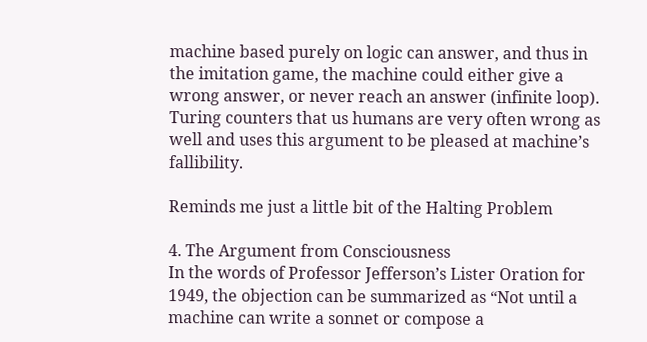machine based purely on logic can answer, and thus in the imitation game, the machine could either give a wrong answer, or never reach an answer (infinite loop). Turing counters that us humans are very often wrong as well and uses this argument to be pleased at machine’s fallibility.

Reminds me just a little bit of the Halting Problem

4. The Argument from Consciousness
In the words of Professor Jefferson’s Lister Oration for 1949, the objection can be summarized as “Not until a machine can write a sonnet or compose a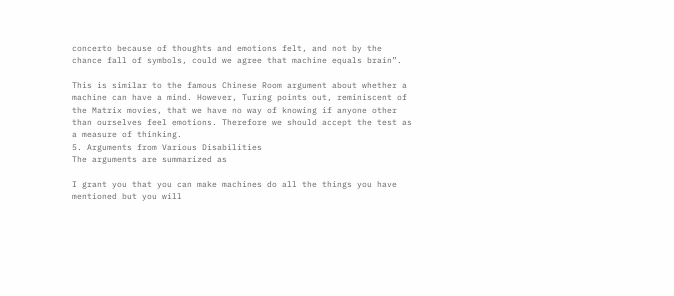concerto because of thoughts and emotions felt, and not by the chance fall of symbols, could we agree that machine equals brain”.

This is similar to the famous Chinese Room argument about whether a machine can have a mind. However, Turing points out, reminiscent of the Matrix movies, that we have no way of knowing if anyone other than ourselves feel emotions. Therefore we should accept the test as a measure of thinking.
5. Arguments from Various Disabilities
The arguments are summarized as

I grant you that you can make machines do all the things you have mentioned but you will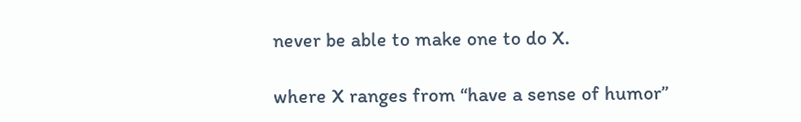never be able to make one to do X.

where X ranges from “have a sense of humor”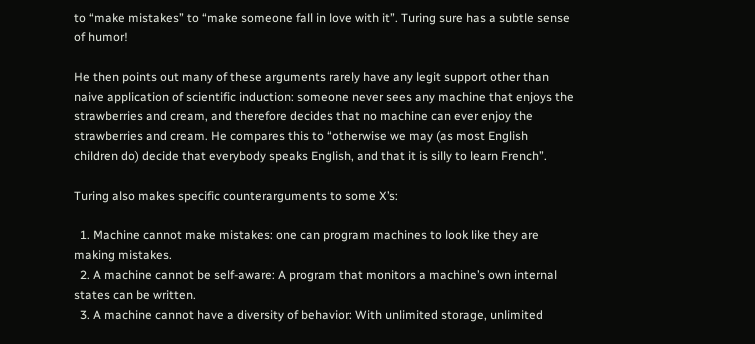to “make mistakes” to “make someone fall in love with it”. Turing sure has a subtle sense of humor!

He then points out many of these arguments rarely have any legit support other than naive application of scientific induction: someone never sees any machine that enjoys the strawberries and cream, and therefore decides that no machine can ever enjoy the strawberries and cream. He compares this to “otherwise we may (as most English children do) decide that everybody speaks English, and that it is silly to learn French”.

Turing also makes specific counterarguments to some X’s:

  1. Machine cannot make mistakes: one can program machines to look like they are making mistakes.
  2. A machine cannot be self-aware: A program that monitors a machine’s own internal states can be written.
  3. A machine cannot have a diversity of behavior: With unlimited storage, unlimited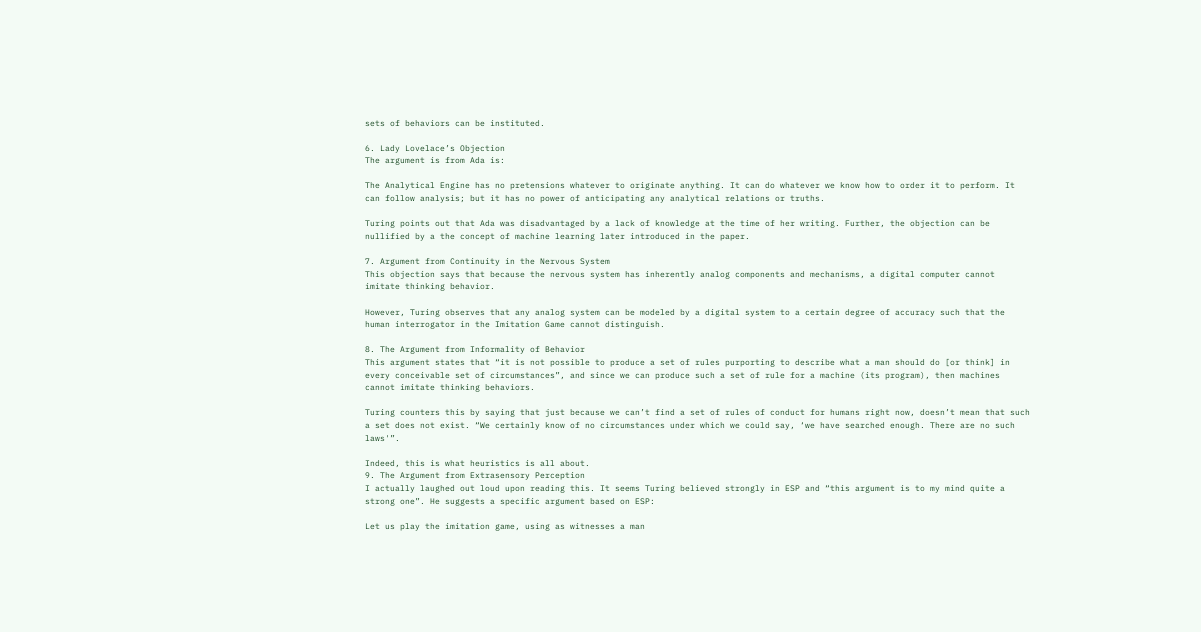sets of behaviors can be instituted.

6. Lady Lovelace’s Objection
The argument is from Ada is:

The Analytical Engine has no pretensions whatever to originate anything. It can do whatever we know how to order it to perform. It can follow analysis; but it has no power of anticipating any analytical relations or truths.

Turing points out that Ada was disadvantaged by a lack of knowledge at the time of her writing. Further, the objection can be nullified by a the concept of machine learning later introduced in the paper.

7. Argument from Continuity in the Nervous System
This objection says that because the nervous system has inherently analog components and mechanisms, a digital computer cannot imitate thinking behavior.

However, Turing observes that any analog system can be modeled by a digital system to a certain degree of accuracy such that the human interrogator in the Imitation Game cannot distinguish.

8. The Argument from Informality of Behavior
This argument states that “it is not possible to produce a set of rules purporting to describe what a man should do [or think] in every conceivable set of circumstances”, and since we can produce such a set of rule for a machine (its program), then machines cannot imitate thinking behaviors.

Turing counters this by saying that just because we can’t find a set of rules of conduct for humans right now, doesn’t mean that such a set does not exist. “We certainly know of no circumstances under which we could say, ‘we have searched enough. There are no such laws'”.

Indeed, this is what heuristics is all about.
9. The Argument from Extrasensory Perception
I actually laughed out loud upon reading this. It seems Turing believed strongly in ESP and “this argument is to my mind quite a strong one”. He suggests a specific argument based on ESP:

Let us play the imitation game, using as witnesses a man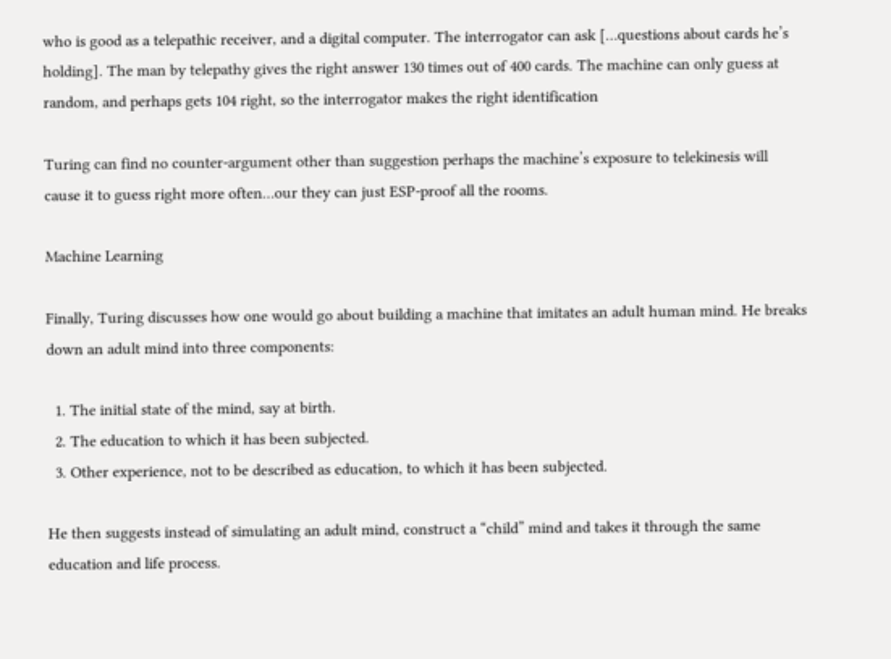who is good as a telepathic receiver, and a digital computer. The interrogator can ask […questions about cards he’s holding]. The man by telepathy gives the right answer 130 times out of 400 cards. The machine can only guess at random, and perhaps gets 104 right, so the interrogator makes the right identification

Turing can find no counter-argument other than suggestion perhaps the machine’s exposure to telekinesis will cause it to guess right more often…our they can just ESP-proof all the rooms.

Machine Learning

Finally, Turing discusses how one would go about building a machine that imitates an adult human mind. He breaks down an adult mind into three components:

  1. The initial state of the mind, say at birth.
  2. The education to which it has been subjected.
  3. Other experience, not to be described as education, to which it has been subjected.

He then suggests instead of simulating an adult mind, construct a “child” mind and takes it through the same education and life process.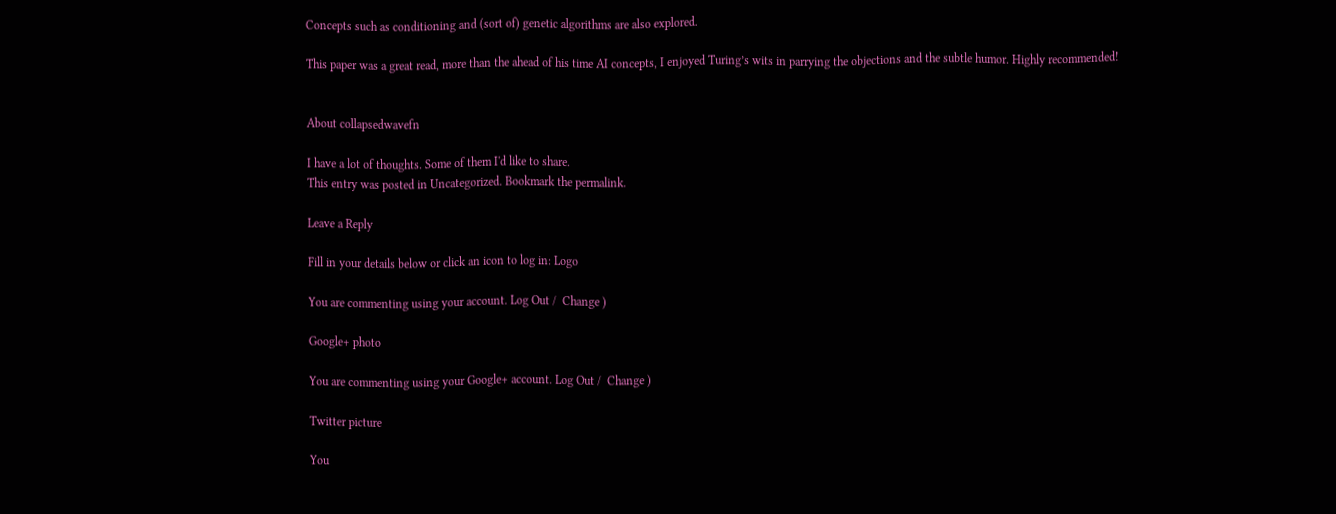Concepts such as conditioning and (sort of) genetic algorithms are also explored.

This paper was a great read, more than the ahead of his time AI concepts, I enjoyed Turing’s wits in parrying the objections and the subtle humor. Highly recommended!


About collapsedwavefn

I have a lot of thoughts. Some of them I'd like to share.
This entry was posted in Uncategorized. Bookmark the permalink.

Leave a Reply

Fill in your details below or click an icon to log in: Logo

You are commenting using your account. Log Out /  Change )

Google+ photo

You are commenting using your Google+ account. Log Out /  Change )

Twitter picture

You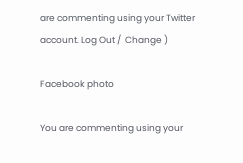are commenting using your Twitter account. Log Out /  Change )

Facebook photo

You are commenting using your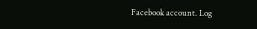Facebook account. Log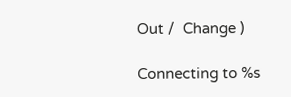Out /  Change )

Connecting to %s